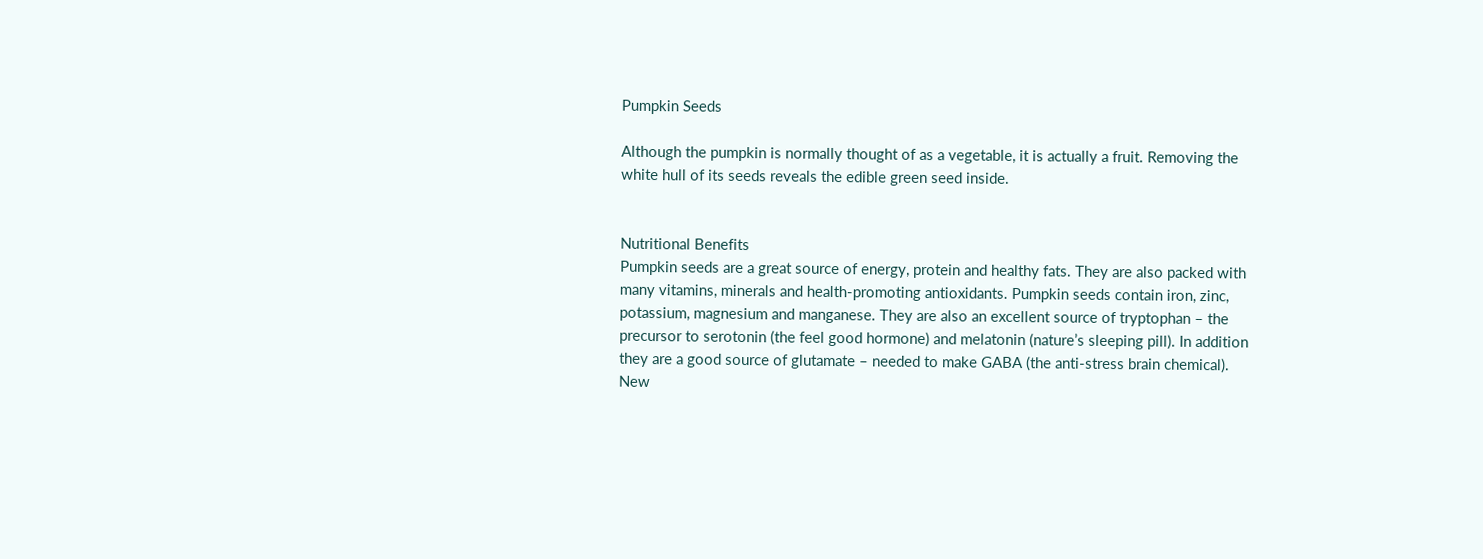Pumpkin Seeds

Although the pumpkin is normally thought of as a vegetable, it is actually a fruit. Removing the white hull of its seeds reveals the edible green seed inside.


Nutritional Benefits
Pumpkin seeds are a great source of energy, protein and healthy fats. They are also packed with many vitamins, minerals and health-promoting antioxidants. Pumpkin seeds contain iron, zinc, potassium, magnesium and manganese. They are also an excellent source of tryptophan – the precursor to serotonin (the feel good hormone) and melatonin (nature’s sleeping pill). In addition they are a good source of glutamate – needed to make GABA (the anti-stress brain chemical). New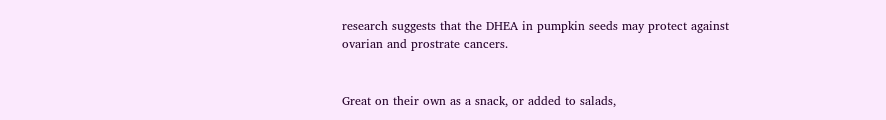research suggests that the DHEA in pumpkin seeds may protect against ovarian and prostrate cancers.


Great on their own as a snack, or added to salads,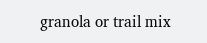granola or trail mix